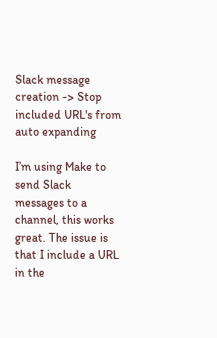Slack message creation -> Stop included URL's from auto expanding

I’m using Make to send Slack messages to a channel, this works great. The issue is that I include a URL in the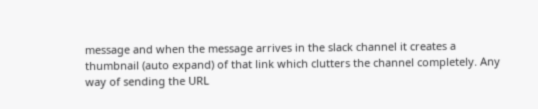message and when the message arrives in the slack channel it creates a thumbnail (auto expand) of that link which clutters the channel completely. Any way of sending the URL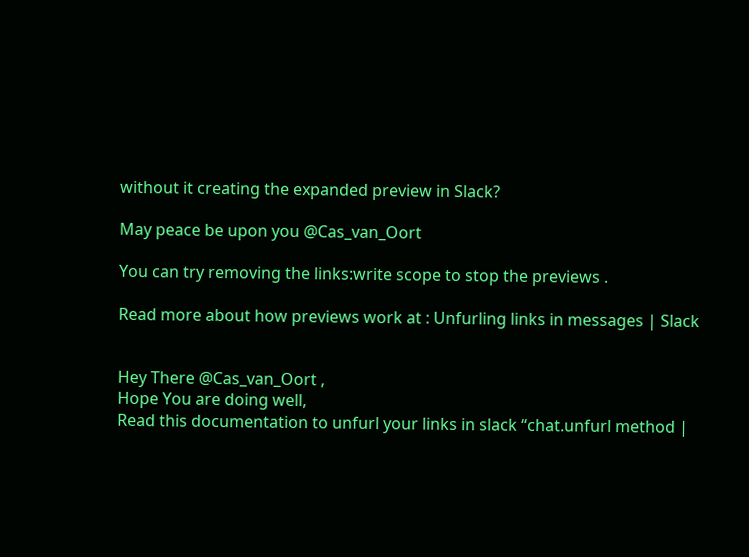without it creating the expanded preview in Slack?

May peace be upon you @Cas_van_Oort

You can try removing the links:write scope to stop the previews .

Read more about how previews work at : Unfurling links in messages | Slack


Hey There @Cas_van_Oort ,
Hope You are doing well,
Read this documentation to unfurl your links in slack “chat.unfurl method |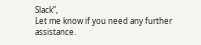Slack”,
Let me know if you need any further assistance.